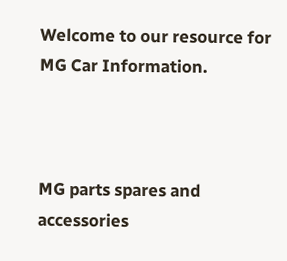Welcome to our resource for MG Car Information.



MG parts spares and accessories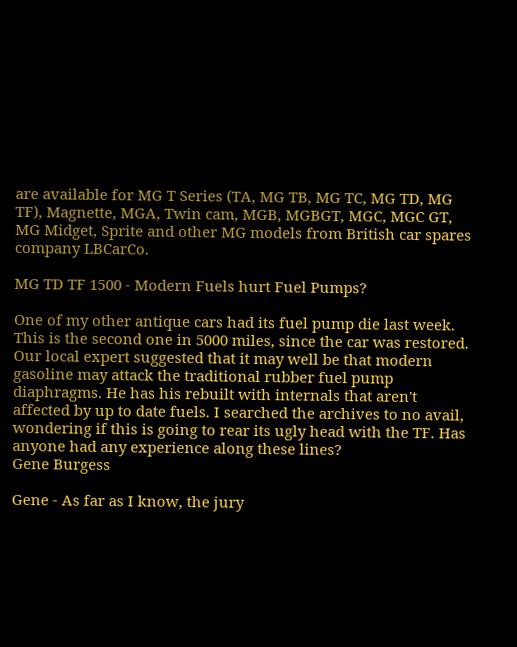are available for MG T Series (TA, MG TB, MG TC, MG TD, MG TF), Magnette, MGA, Twin cam, MGB, MGBGT, MGC, MGC GT, MG Midget, Sprite and other MG models from British car spares company LBCarCo.

MG TD TF 1500 - Modern Fuels hurt Fuel Pumps?

One of my other antique cars had its fuel pump die last week. This is the second one in 5000 miles, since the car was restored. Our local expert suggested that it may well be that modern gasoline may attack the traditional rubber fuel pump diaphragms. He has his rebuilt with internals that aren't affected by up to date fuels. I searched the archives to no avail, wondering if this is going to rear its ugly head with the TF. Has anyone had any experience along these lines?
Gene Burgess

Gene - As far as I know, the jury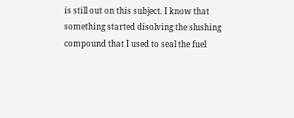is still out on this subject. I know that something started disolving the slushing compound that I used to seal the fuel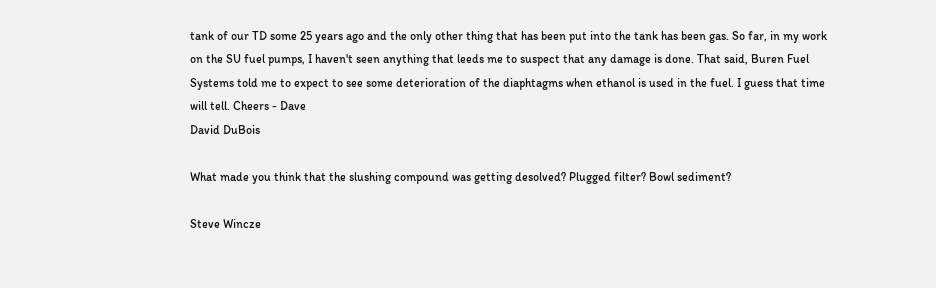tank of our TD some 25 years ago and the only other thing that has been put into the tank has been gas. So far, in my work on the SU fuel pumps, I haven't seen anything that leeds me to suspect that any damage is done. That said, Buren Fuel Systems told me to expect to see some deterioration of the diaphtagms when ethanol is used in the fuel. I guess that time will tell. Cheers - Dave
David DuBois

What made you think that the slushing compound was getting desolved? Plugged filter? Bowl sediment?

Steve Wincze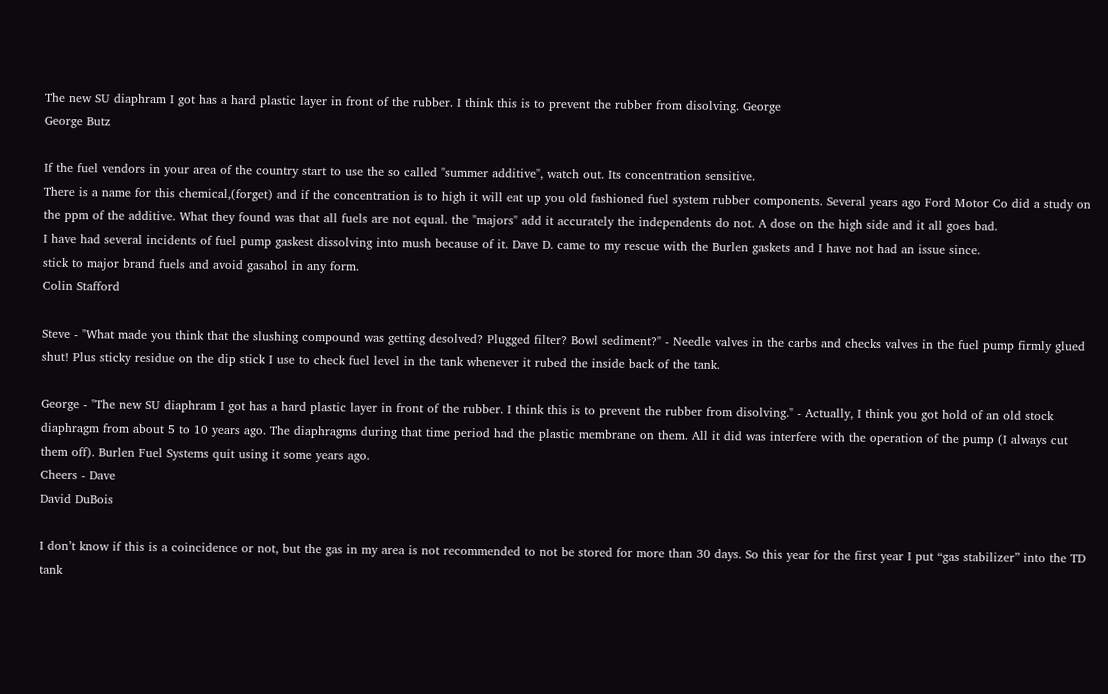The new SU diaphram I got has a hard plastic layer in front of the rubber. I think this is to prevent the rubber from disolving. George
George Butz

If the fuel vendors in your area of the country start to use the so called "summer additive", watch out. Its concentration sensitive.
There is a name for this chemical,(forget) and if the concentration is to high it will eat up you old fashioned fuel system rubber components. Several years ago Ford Motor Co did a study on the ppm of the additive. What they found was that all fuels are not equal. the "majors" add it accurately the independents do not. A dose on the high side and it all goes bad.
I have had several incidents of fuel pump gaskest dissolving into mush because of it. Dave D. came to my rescue with the Burlen gaskets and I have not had an issue since.
stick to major brand fuels and avoid gasahol in any form.
Colin Stafford

Steve - "What made you think that the slushing compound was getting desolved? Plugged filter? Bowl sediment?" - Needle valves in the carbs and checks valves in the fuel pump firmly glued shut! Plus sticky residue on the dip stick I use to check fuel level in the tank whenever it rubed the inside back of the tank.

George - "The new SU diaphram I got has a hard plastic layer in front of the rubber. I think this is to prevent the rubber from disolving." - Actually, I think you got hold of an old stock diaphragm from about 5 to 10 years ago. The diaphragms during that time period had the plastic membrane on them. All it did was interfere with the operation of the pump (I always cut them off). Burlen Fuel Systems quit using it some years ago.
Cheers - Dave
David DuBois

I don’t know if this is a coincidence or not, but the gas in my area is not recommended to not be stored for more than 30 days. So this year for the first year I put “gas stabilizer” into the TD tank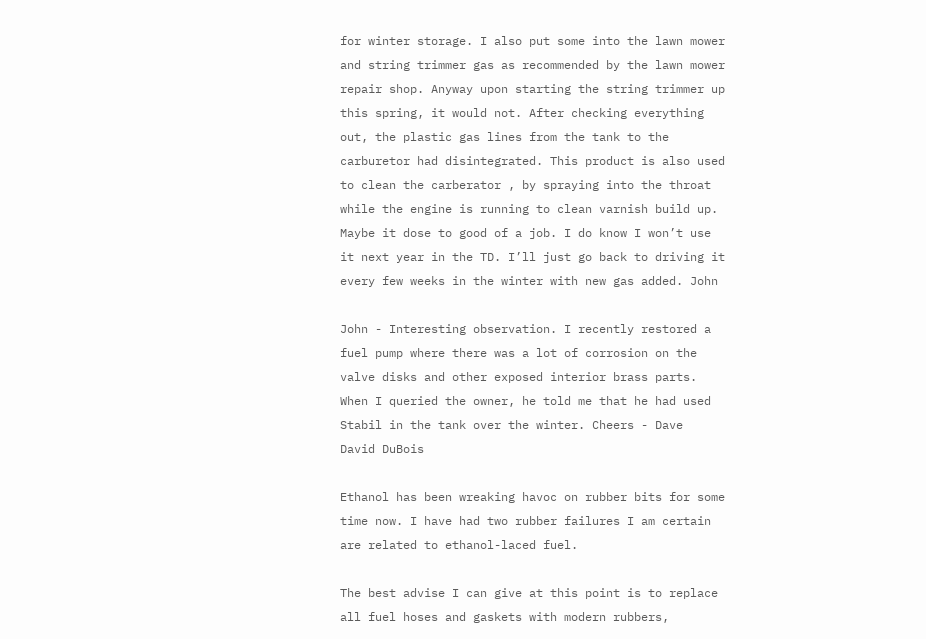for winter storage. I also put some into the lawn mower and string trimmer gas as recommended by the lawn mower repair shop. Anyway upon starting the string trimmer up this spring, it would not. After checking everything out, the plastic gas lines from the tank to the carburetor had disintegrated. This product is also used to clean the carberator , by spraying into the throat while the engine is running to clean varnish build up. Maybe it dose to good of a job. I do know I won’t use it next year in the TD. I’ll just go back to driving it every few weeks in the winter with new gas added. John

John - Interesting observation. I recently restored a fuel pump where there was a lot of corrosion on the valve disks and other exposed interior brass parts. When I queried the owner, he told me that he had used Stabil in the tank over the winter. Cheers - Dave
David DuBois

Ethanol has been wreaking havoc on rubber bits for some time now. I have had two rubber failures I am certain are related to ethanol-laced fuel.

The best advise I can give at this point is to replace all fuel hoses and gaskets with modern rubbers,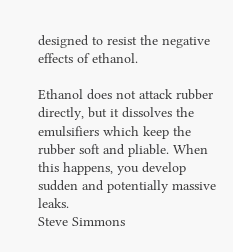designed to resist the negative effects of ethanol.

Ethanol does not attack rubber directly, but it dissolves the emulsifiers which keep the rubber soft and pliable. When this happens, you develop sudden and potentially massive leaks.
Steve Simmons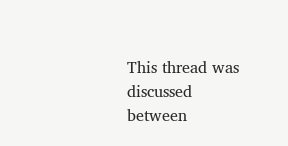This thread was discussed between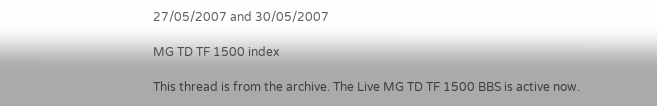27/05/2007 and 30/05/2007

MG TD TF 1500 index

This thread is from the archive. The Live MG TD TF 1500 BBS is active now.